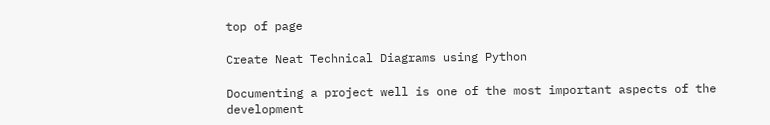top of page

Create Neat Technical Diagrams using Python

Documenting a project well is one of the most important aspects of the development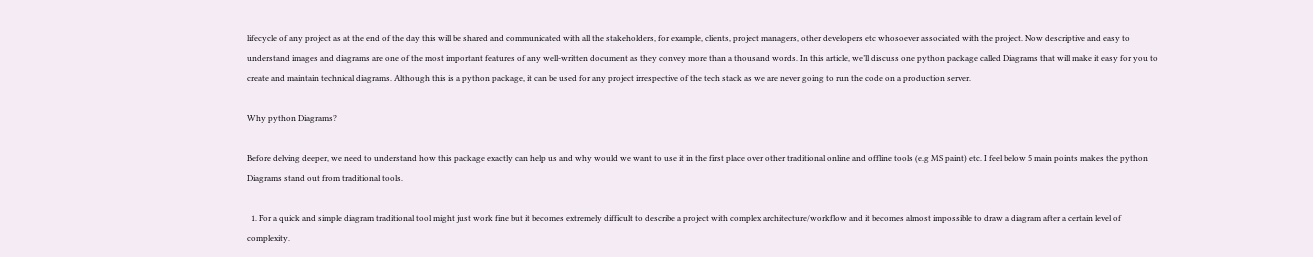lifecycle of any project as at the end of the day this will be shared and communicated with all the stakeholders, for example, clients, project managers, other developers etc whosoever associated with the project. Now descriptive and easy to understand images and diagrams are one of the most important features of any well-written document as they convey more than a thousand words. In this article, we’ll discuss one python package called Diagrams that will make it easy for you to create and maintain technical diagrams. Although this is a python package, it can be used for any project irrespective of the tech stack as we are never going to run the code on a production server.

Why python Diagrams?

Before delving deeper, we need to understand how this package exactly can help us and why would we want to use it in the first place over other traditional online and offline tools (e.g MS paint) etc. I feel below 5 main points makes the python Diagrams stand out from traditional tools.

  1. For a quick and simple diagram traditional tool might just work fine but it becomes extremely difficult to describe a project with complex architecture/workflow and it becomes almost impossible to draw a diagram after a certain level of complexity.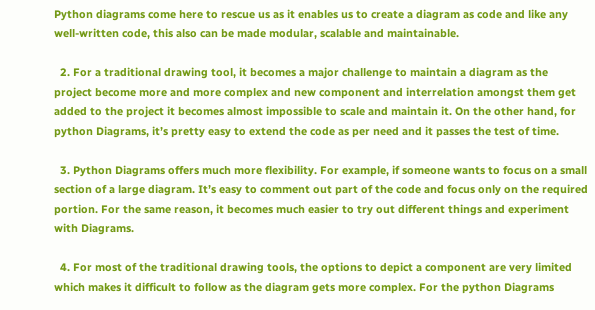Python diagrams come here to rescue us as it enables us to create a diagram as code and like any well-written code, this also can be made modular, scalable and maintainable.

  2. For a traditional drawing tool, it becomes a major challenge to maintain a diagram as the project become more and more complex and new component and interrelation amongst them get added to the project it becomes almost impossible to scale and maintain it. On the other hand, for python Diagrams, it’s pretty easy to extend the code as per need and it passes the test of time.

  3. Python Diagrams offers much more flexibility. For example, if someone wants to focus on a small section of a large diagram. It’s easy to comment out part of the code and focus only on the required portion. For the same reason, it becomes much easier to try out different things and experiment with Diagrams.

  4. For most of the traditional drawing tools, the options to depict a component are very limited which makes it difficult to follow as the diagram gets more complex. For the python Diagrams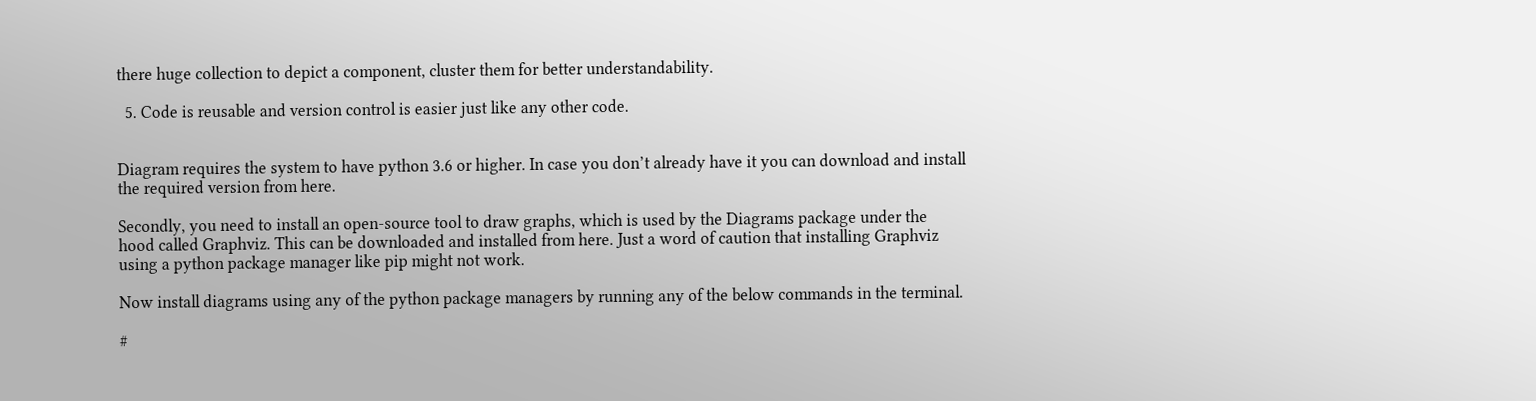there huge collection to depict a component, cluster them for better understandability.

  5. Code is reusable and version control is easier just like any other code.


Diagram requires the system to have python 3.6 or higher. In case you don’t already have it you can download and install the required version from here.

Secondly, you need to install an open-source tool to draw graphs, which is used by the Diagrams package under the hood called Graphviz. This can be downloaded and installed from here. Just a word of caution that installing Graphviz using a python package manager like pip might not work.

Now install diagrams using any of the python package managers by running any of the below commands in the terminal.

#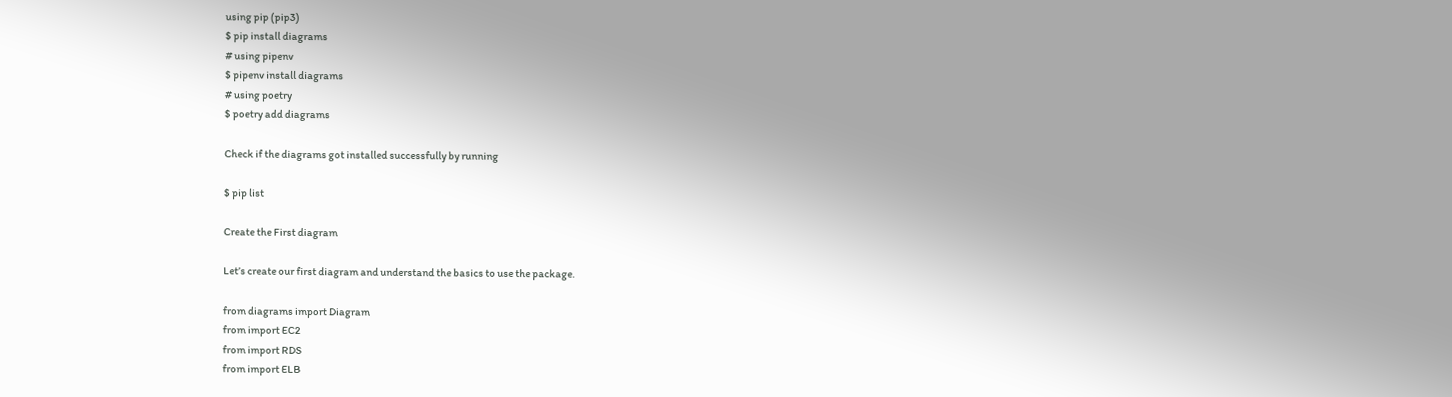using pip (pip3)
$ pip install diagrams
# using pipenv
$ pipenv install diagrams
# using poetry
$ poetry add diagrams

Check if the diagrams got installed successfully by running

$ pip list

Create the First diagram

Let’s create our first diagram and understand the basics to use the package.

from diagrams import Diagram
from import EC2
from import RDS
from import ELB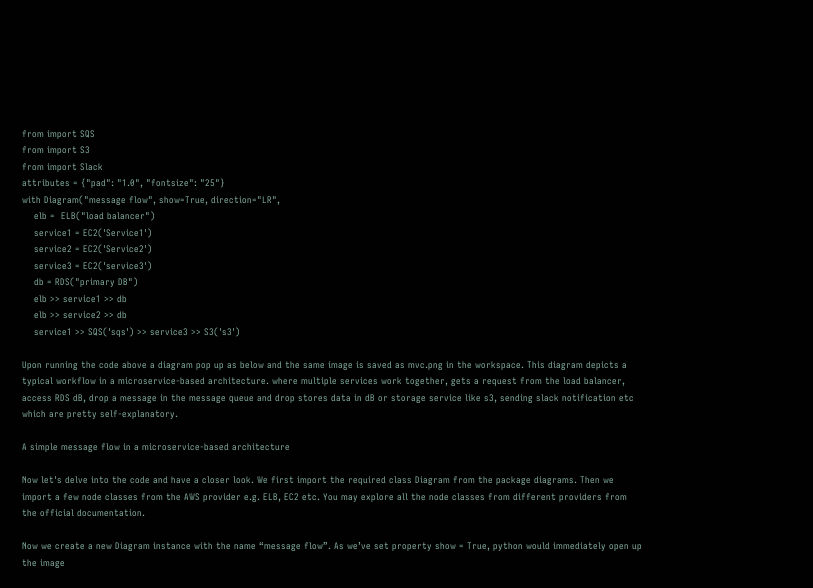from import SQS
from import S3
from import Slack
attributes = {"pad": "1.0", "fontsize": "25"}
with Diagram("message flow", show=True, direction="LR",
    elb =  ELB("load balancer")
    service1 = EC2('Service1')
    service2 = EC2('Service2')
    service3 = EC2('service3')
    db = RDS("primary DB")
    elb >> service1 >> db
    elb >> service2 >> db
    service1 >> SQS('sqs') >> service3 >> S3('s3')

Upon running the code above a diagram pop up as below and the same image is saved as mvc.png in the workspace. This diagram depicts a typical workflow in a microservice-based architecture. where multiple services work together, gets a request from the load balancer, access RDS dB, drop a message in the message queue and drop stores data in dB or storage service like s3, sending slack notification etc which are pretty self-explanatory.

A simple message flow in a microservice-based architecture

Now let's delve into the code and have a closer look. We first import the required class Diagram from the package diagrams. Then we import a few node classes from the AWS provider e.g. ELB, EC2 etc. You may explore all the node classes from different providers from the official documentation.

Now we create a new Diagram instance with the name “message flow”. As we’ve set property show = True, python would immediately open up the image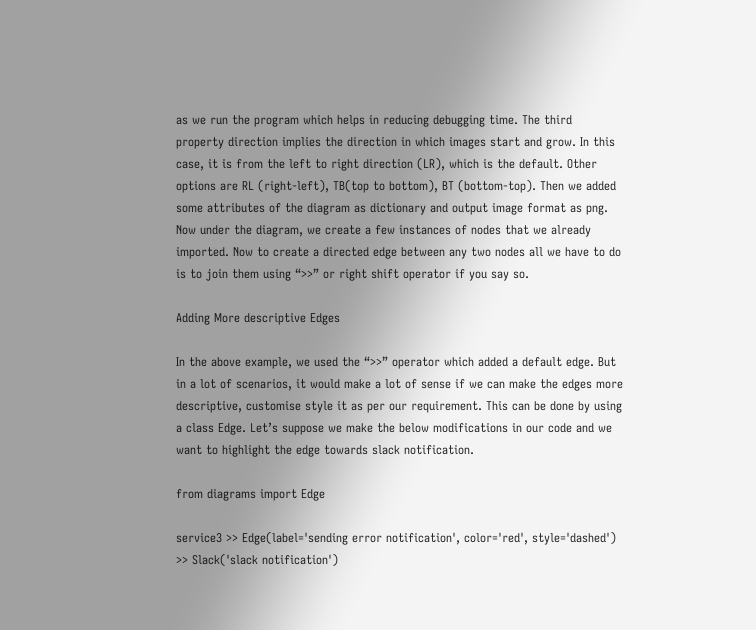as we run the program which helps in reducing debugging time. The third property direction implies the direction in which images start and grow. In this case, it is from the left to right direction (LR), which is the default. Other options are RL (right-left), TB(top to bottom), BT (bottom-top). Then we added some attributes of the diagram as dictionary and output image format as png. Now under the diagram, we create a few instances of nodes that we already imported. Now to create a directed edge between any two nodes all we have to do is to join them using “>>” or right shift operator if you say so.

Adding More descriptive Edges

In the above example, we used the “>>” operator which added a default edge. But in a lot of scenarios, it would make a lot of sense if we can make the edges more descriptive, customise style it as per our requirement. This can be done by using a class Edge. Let’s suppose we make the below modifications in our code and we want to highlight the edge towards slack notification.

from diagrams import Edge

service3 >> Edge(label='sending error notification', color='red', style='dashed') >> Slack('slack notification')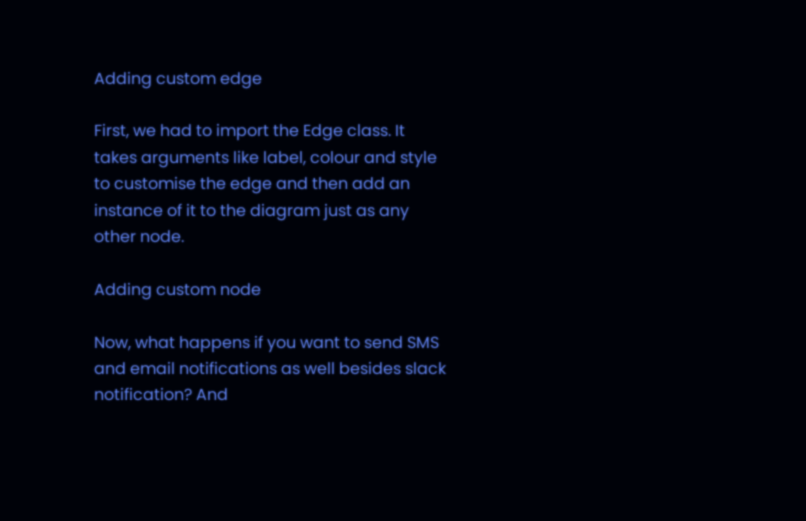Adding custom edge

First, we had to import the Edge class. It takes arguments like label, colour and style to customise the edge and then add an instance of it to the diagram just as any other node.

Adding custom node

Now, what happens if you want to send SMS and email notifications as well besides slack notification? And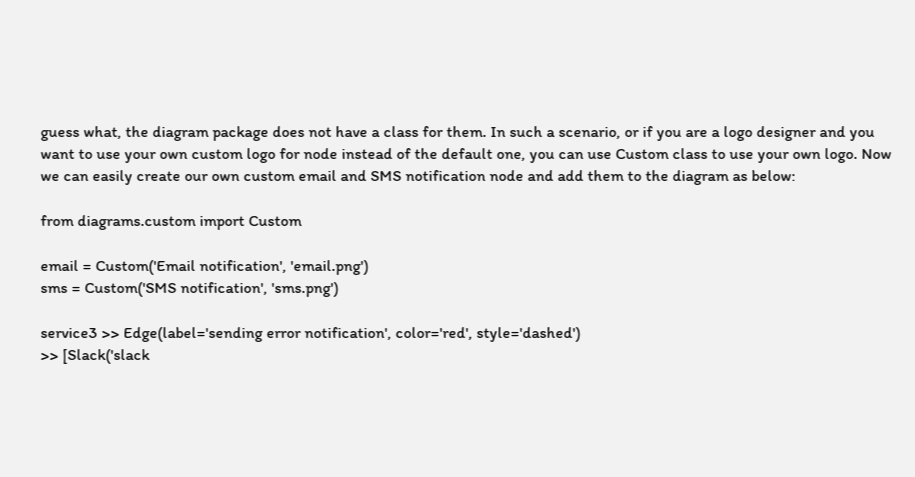guess what, the diagram package does not have a class for them. In such a scenario, or if you are a logo designer and you want to use your own custom logo for node instead of the default one, you can use Custom class to use your own logo. Now we can easily create our own custom email and SMS notification node and add them to the diagram as below:

from diagrams.custom import Custom

email = Custom('Email notification', 'email.png')
sms = Custom('SMS notification', 'sms.png')

service3 >> Edge(label='sending error notification', color='red', style='dashed')
>> [Slack('slack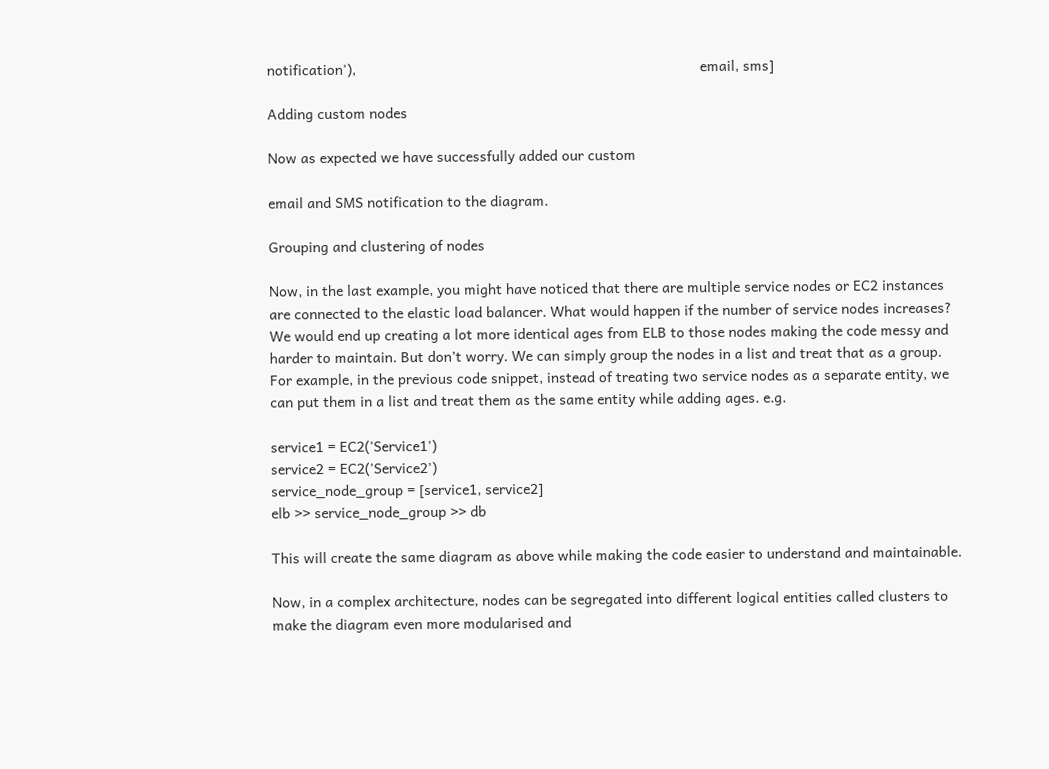notification'),                                                                                      email, sms]

Adding custom nodes

Now as expected we have successfully added our custom

email and SMS notification to the diagram.

Grouping and clustering of nodes

Now, in the last example, you might have noticed that there are multiple service nodes or EC2 instances are connected to the elastic load balancer. What would happen if the number of service nodes increases? We would end up creating a lot more identical ages from ELB to those nodes making the code messy and harder to maintain. But don’t worry. We can simply group the nodes in a list and treat that as a group. For example, in the previous code snippet, instead of treating two service nodes as a separate entity, we can put them in a list and treat them as the same entity while adding ages. e.g.

service1 = EC2('Service1')
service2 = EC2('Service2')
service_node_group = [service1, service2]
elb >> service_node_group >> db

This will create the same diagram as above while making the code easier to understand and maintainable.

Now, in a complex architecture, nodes can be segregated into different logical entities called clusters to make the diagram even more modularised and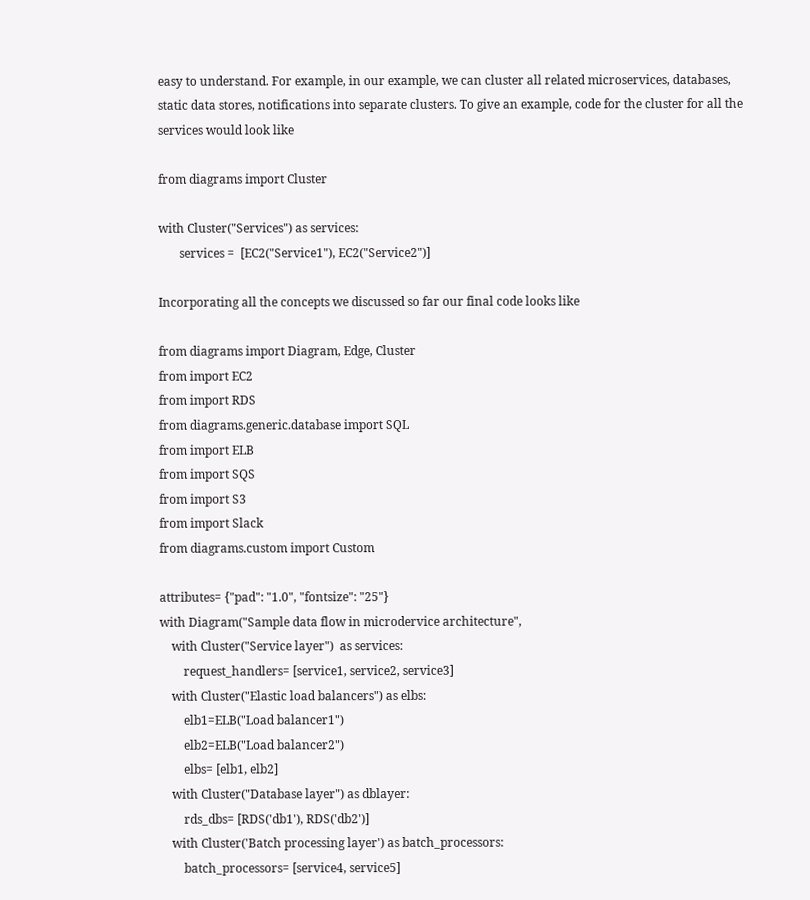easy to understand. For example, in our example, we can cluster all related microservices, databases, static data stores, notifications into separate clusters. To give an example, code for the cluster for all the services would look like

from diagrams import Cluster

with Cluster("Services") as services:
       services =  [EC2("Service1"), EC2("Service2")]

Incorporating all the concepts we discussed so far our final code looks like

from diagrams import Diagram, Edge, Cluster
from import EC2
from import RDS
from diagrams.generic.database import SQL
from import ELB
from import SQS
from import S3
from import Slack
from diagrams.custom import Custom

attributes= {"pad": "1.0", "fontsize": "25"}
with Diagram("Sample data flow in microdervice architecture",
    with Cluster("Service layer")  as services:
        request_handlers= [service1, service2, service3]
    with Cluster("Elastic load balancers") as elbs:
        elb1=ELB("Load balancer1")
        elb2=ELB("Load balancer2")
        elbs= [elb1, elb2]
    with Cluster("Database layer") as dblayer:
        rds_dbs= [RDS('db1'), RDS('db2')]
    with Cluster('Batch processing layer') as batch_processors:
        batch_processors= [service4, service5]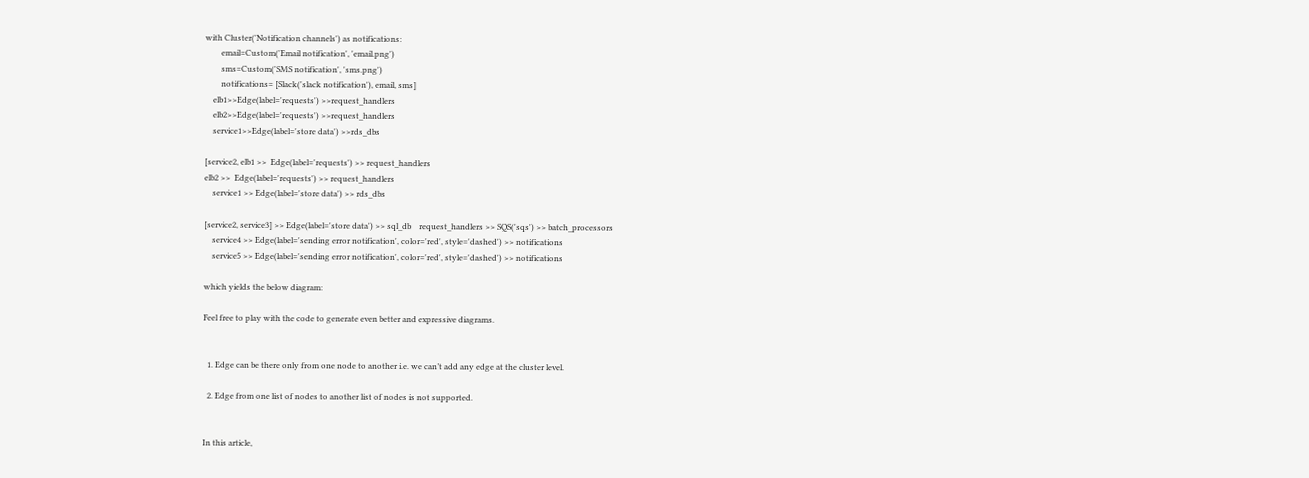with Cluster('Notification channels') as notifications:
        email=Custom('Email notification', 'email.png')
        sms=Custom('SMS notification', 'sms.png')
        notifications= [Slack('slack notification'), email, sms]
    elb1>>Edge(label='requests') >>request_handlers
    elb2>>Edge(label='requests') >>request_handlers
    service1>>Edge(label='store data') >>rds_dbs

[service2, elb1 >>  Edge(label='requests') >> request_handlers
elb2 >>  Edge(label='requests') >> request_handlers
    service1 >> Edge(label='store data') >> rds_dbs

[service2, service3] >> Edge(label='store data') >> sql_db    request_handlers >> SQS('sqs') >> batch_processors
    service4 >> Edge(label='sending error notification', color='red', style='dashed') >> notifications
    service5 >> Edge(label='sending error notification', color='red', style='dashed') >> notifications

which yields the below diagram:

Feel free to play with the code to generate even better and expressive diagrams.


  1. Edge can be there only from one node to another i.e. we can’t add any edge at the cluster level.

  2. Edge from one list of nodes to another list of nodes is not supported.


In this article,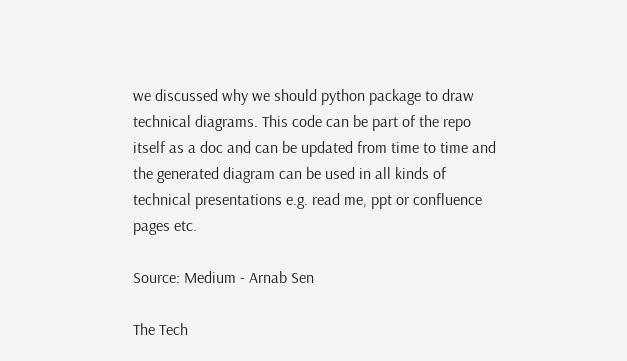we discussed why we should python package to draw technical diagrams. This code can be part of the repo itself as a doc and can be updated from time to time and the generated diagram can be used in all kinds of technical presentations e.g. read me, ppt or confluence pages etc.

Source: Medium - Arnab Sen

The Tech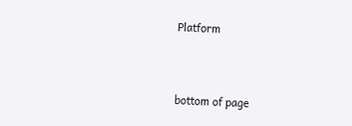Platform



bottom of page